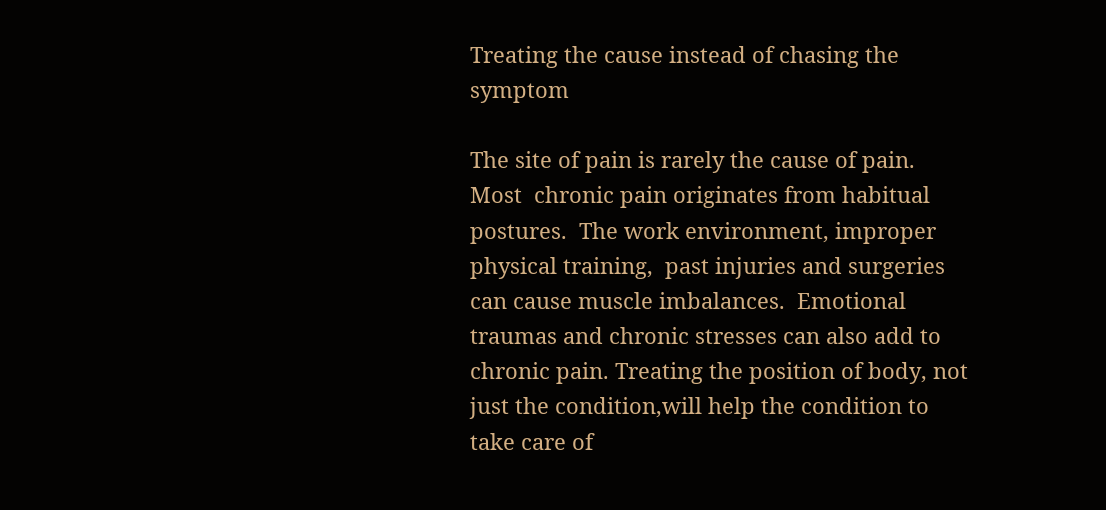Treating the cause instead of chasing the symptom

The site of pain is rarely the cause of pain.  Most  chronic pain originates from habitual postures.  The work environment, improper physical training,  past injuries and surgeries can cause muscle imbalances.  Emotional traumas and chronic stresses can also add to chronic pain. Treating the position of body, not just the condition,will help the condition to take care of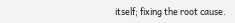itself; fixing the root cause.